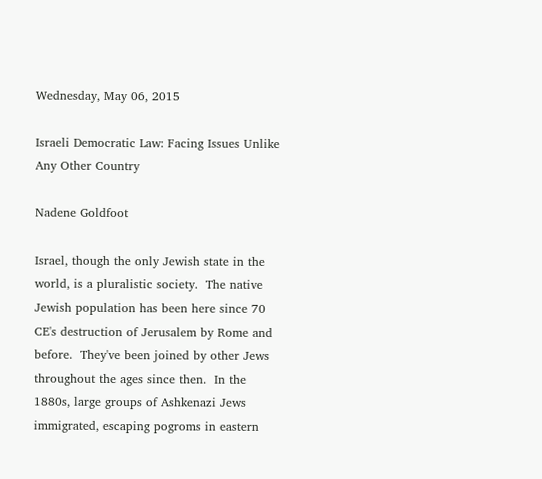Wednesday, May 06, 2015

Israeli Democratic Law: Facing Issues Unlike Any Other Country

Nadene Goldfoot

Israel, though the only Jewish state in the world, is a pluralistic society.  The native Jewish population has been here since 70 CE's destruction of Jerusalem by Rome and before.  They've been joined by other Jews throughout the ages since then.  In the 1880s, large groups of Ashkenazi Jews immigrated, escaping pogroms in eastern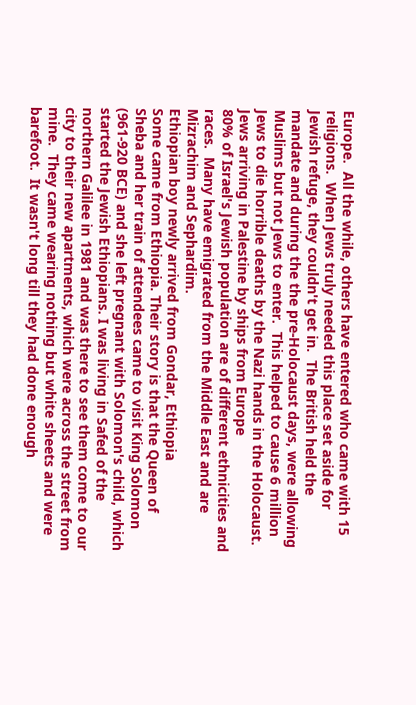Europe.  All the while, others have entered who came with 15 religions.  When Jews truly needed this place set aside for Jewish refuge, they couldn't get in.  The British held the mandate and during the the pre-Holocaust days, were allowing Muslims but not Jews to enter.  This helped to cause 6 million Jews to die horrible deaths by the Nazi hands in the Holocaust.
Jews arriving in Palestine by ships from Europe
80% of Israel's Jewish population are of different ethnicities and races.  Many have emigrated from the Middle East and are Mizrachim and Sephardim.
Ethiopian boy newly arrived from Gondar, Ethiopia
Some came from Ethiopia. Their story is that the Queen of Sheba and her train of attendees came to visit King Solomon (961-920 BCE) and she left pregnant with Solomon's child, which started the Jewish Ethiopians. I was living in Safed of the northern Galilee in 1981 and was there to see them come to our city to their new apartments, which were across the street from mine.  They came wearing nothing but white sheets and were barefoot.  It wasn't long till they had done enough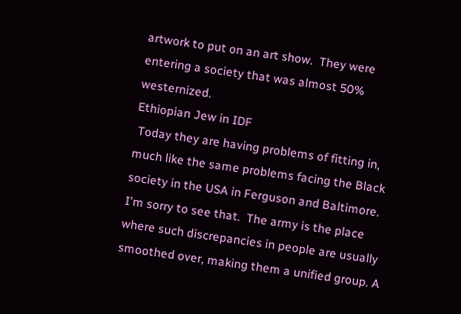artwork to put on an art show.  They were entering a society that was almost 50% westernized.
Ethiopian Jew in IDF
 Today they are having problems of fitting in, much like the same problems facing the Black society in the USA in Ferguson and Baltimore.  I'm sorry to see that.  The army is the place where such discrepancies in people are usually smoothed over, making them a unified group. A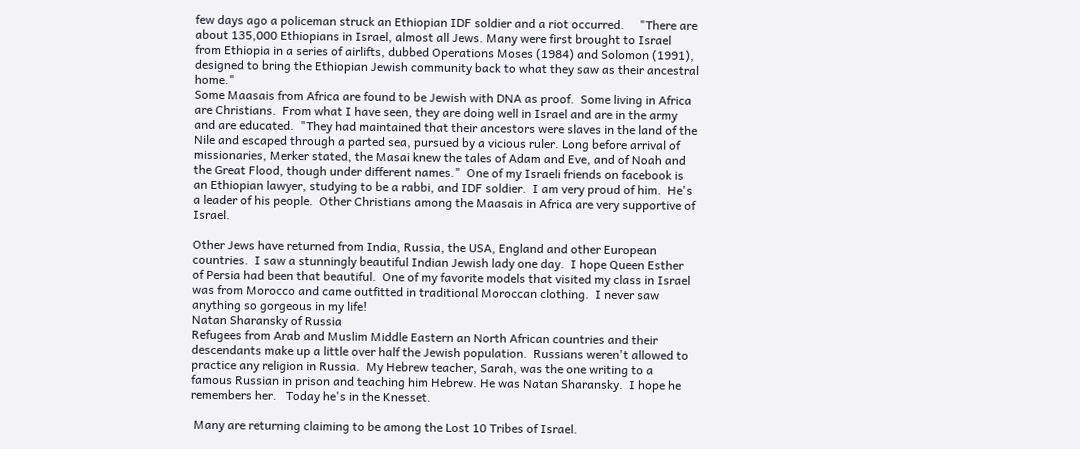few days ago a policeman struck an Ethiopian IDF soldier and a riot occurred.     "There are about 135,000 Ethiopians in Israel, almost all Jews. Many were first brought to Israel from Ethiopia in a series of airlifts, dubbed Operations Moses (1984) and Solomon (1991), designed to bring the Ethiopian Jewish community back to what they saw as their ancestral home."
Some Maasais from Africa are found to be Jewish with DNA as proof.  Some living in Africa are Christians.  From what I have seen, they are doing well in Israel and are in the army and are educated.  "They had maintained that their ancestors were slaves in the land of the Nile and escaped through a parted sea, pursued by a vicious ruler. Long before arrival of missionaries, Merker stated, the Masai knew the tales of Adam and Eve, and of Noah and the Great Flood, though under different names."  One of my Israeli friends on facebook is an Ethiopian lawyer, studying to be a rabbi, and IDF soldier.  I am very proud of him.  He's a leader of his people.  Other Christians among the Maasais in Africa are very supportive of Israel.

Other Jews have returned from India, Russia, the USA, England and other European countries.  I saw a stunningly beautiful Indian Jewish lady one day.  I hope Queen Esther of Persia had been that beautiful.  One of my favorite models that visited my class in Israel was from Morocco and came outfitted in traditional Moroccan clothing.  I never saw anything so gorgeous in my life!
Natan Sharansky of Russia
Refugees from Arab and Muslim Middle Eastern an North African countries and their descendants make up a little over half the Jewish population.  Russians weren't allowed to practice any religion in Russia.  My Hebrew teacher, Sarah, was the one writing to a famous Russian in prison and teaching him Hebrew. He was Natan Sharansky.  I hope he remembers her.   Today he's in the Knesset.

 Many are returning claiming to be among the Lost 10 Tribes of Israel.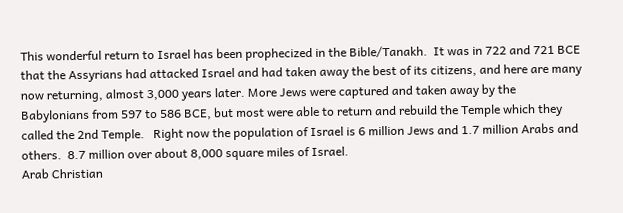This wonderful return to Israel has been prophecized in the Bible/Tanakh.  It was in 722 and 721 BCE that the Assyrians had attacked Israel and had taken away the best of its citizens, and here are many now returning, almost 3,000 years later. More Jews were captured and taken away by the Babylonians from 597 to 586 BCE, but most were able to return and rebuild the Temple which they called the 2nd Temple.   Right now the population of Israel is 6 million Jews and 1.7 million Arabs and others.  8.7 million over about 8,000 square miles of Israel.
Arab Christian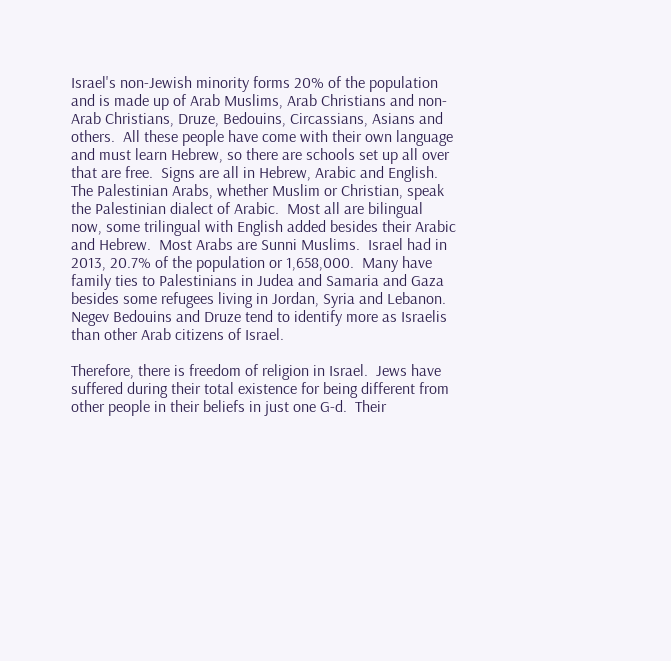Israel's non-Jewish minority forms 20% of the population and is made up of Arab Muslims, Arab Christians and non-Arab Christians, Druze, Bedouins, Circassians, Asians and others.  All these people have come with their own language and must learn Hebrew, so there are schools set up all over that are free.  Signs are all in Hebrew, Arabic and English. The Palestinian Arabs, whether Muslim or Christian, speak the Palestinian dialect of Arabic.  Most all are bilingual now, some trilingual with English added besides their Arabic and Hebrew.  Most Arabs are Sunni Muslims.  Israel had in 2013, 20.7% of the population or 1,658,000.  Many have family ties to Palestinians in Judea and Samaria and Gaza besides some refugees living in Jordan, Syria and Lebanon.   Negev Bedouins and Druze tend to identify more as Israelis than other Arab citizens of Israel.

Therefore, there is freedom of religion in Israel.  Jews have suffered during their total existence for being different from other people in their beliefs in just one G-d.  Their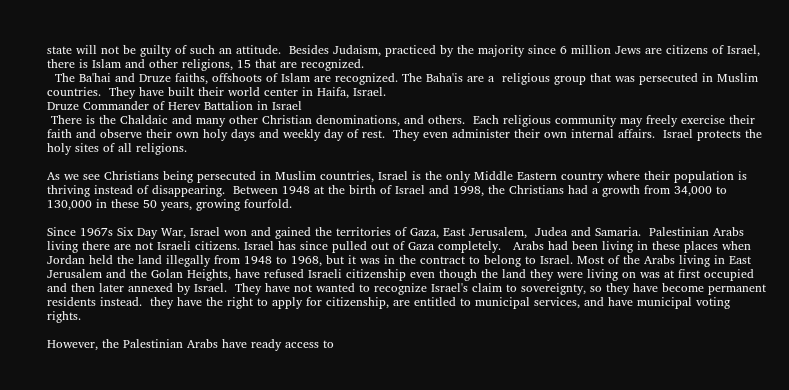state will not be guilty of such an attitude.  Besides Judaism, practiced by the majority since 6 million Jews are citizens of Israel, there is Islam and other religions, 15 that are recognized.
  The Ba'hai and Druze faiths, offshoots of Islam are recognized. The Baha'is are a  religious group that was persecuted in Muslim countries.  They have built their world center in Haifa, Israel.
Druze Commander of Herev Battalion in Israel
 There is the Chaldaic and many other Christian denominations, and others.  Each religious community may freely exercise their faith and observe their own holy days and weekly day of rest.  They even administer their own internal affairs.  Israel protects the holy sites of all religions.

As we see Christians being persecuted in Muslim countries, Israel is the only Middle Eastern country where their population is thriving instead of disappearing.  Between 1948 at the birth of Israel and 1998, the Christians had a growth from 34,000 to 130,000 in these 50 years, growing fourfold.

Since 1967s Six Day War, Israel won and gained the territories of Gaza, East Jerusalem,  Judea and Samaria.  Palestinian Arabs living there are not Israeli citizens. Israel has since pulled out of Gaza completely.   Arabs had been living in these places when Jordan held the land illegally from 1948 to 1968, but it was in the contract to belong to Israel. Most of the Arabs living in East Jerusalem and the Golan Heights, have refused Israeli citizenship even though the land they were living on was at first occupied and then later annexed by Israel.  They have not wanted to recognize Israel's claim to sovereignty, so they have become permanent residents instead.  they have the right to apply for citizenship, are entitled to municipal services, and have municipal voting rights.

However, the Palestinian Arabs have ready access to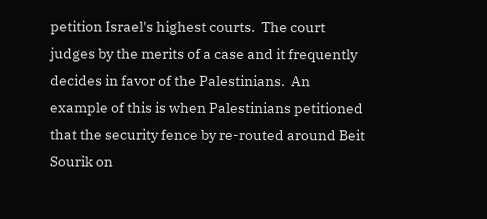petition Israel's highest courts.  The court judges by the merits of a case and it frequently decides in favor of the Palestinians.  An example of this is when Palestinians petitioned that the security fence by re-routed around Beit Sourik on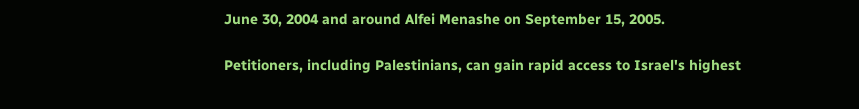June 30, 2004 and around Alfei Menashe on September 15, 2005.

Petitioners, including Palestinians, can gain rapid access to Israel's highest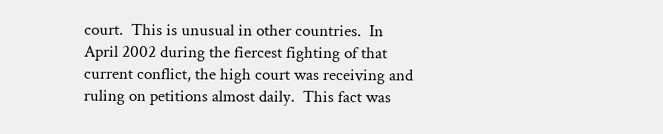court.  This is unusual in other countries.  In April 2002 during the fiercest fighting of that current conflict, the high court was receiving and ruling on petitions almost daily.  This fact was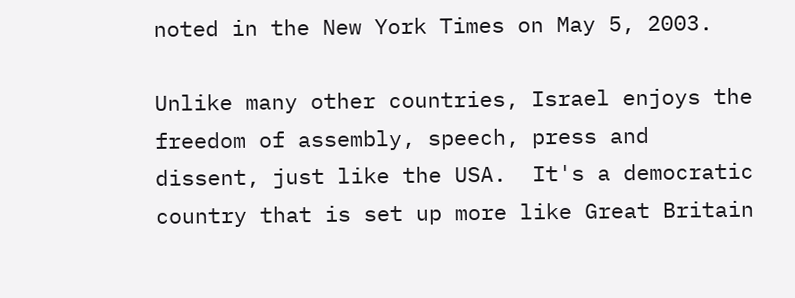noted in the New York Times on May 5, 2003.

Unlike many other countries, Israel enjoys the freedom of assembly, speech, press and dissent, just like the USA.  It's a democratic country that is set up more like Great Britain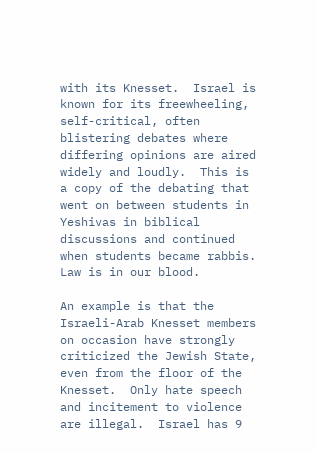with its Knesset.  Israel is known for its freewheeling, self-critical, often blistering debates where differing opinions are aired widely and loudly.  This is a copy of the debating that went on between students in Yeshivas in biblical discussions and continued when students became rabbis.  Law is in our blood.

An example is that the Israeli-Arab Knesset members on occasion have strongly criticized the Jewish State, even from the floor of the Knesset.  Only hate speech and incitement to violence are illegal.  Israel has 9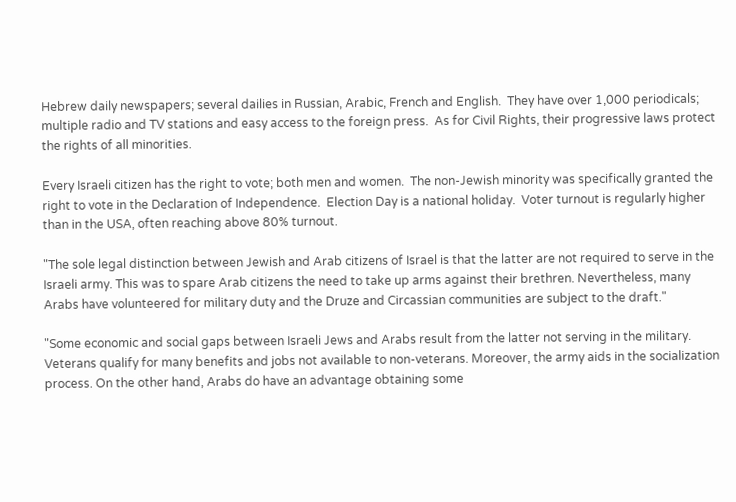Hebrew daily newspapers; several dailies in Russian, Arabic, French and English.  They have over 1,000 periodicals;  multiple radio and TV stations and easy access to the foreign press.  As for Civil Rights, their progressive laws protect the rights of all minorities.

Every Israeli citizen has the right to vote; both men and women.  The non-Jewish minority was specifically granted the right to vote in the Declaration of Independence.  Election Day is a national holiday.  Voter turnout is regularly higher than in the USA, often reaching above 80% turnout.

"The sole legal distinction between Jewish and Arab citizens of Israel is that the latter are not required to serve in the Israeli army. This was to spare Arab citizens the need to take up arms against their brethren. Nevertheless, many Arabs have volunteered for military duty and the Druze and Circassian communities are subject to the draft."

"Some economic and social gaps between Israeli Jews and Arabs result from the latter not serving in the military. Veterans qualify for many benefits and jobs not available to non-veterans. Moreover, the army aids in the socialization process. On the other hand, Arabs do have an advantage obtaining some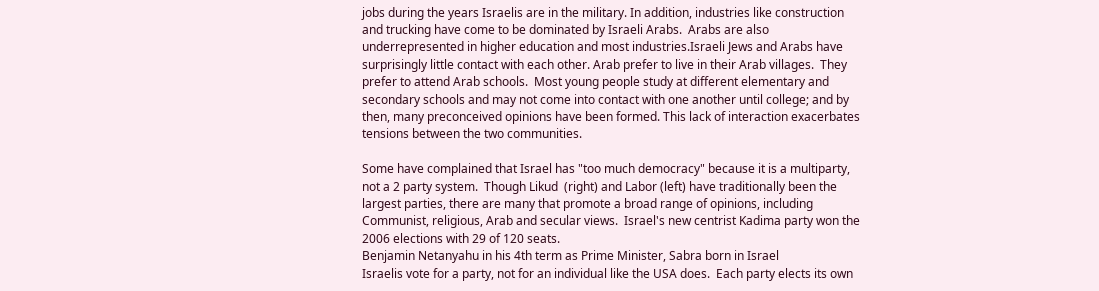jobs during the years Israelis are in the military. In addition, industries like construction and trucking have come to be dominated by Israeli Arabs.  Arabs are also underrepresented in higher education and most industries.Israeli Jews and Arabs have surprisingly little contact with each other. Arab prefer to live in their Arab villages.  They prefer to attend Arab schools.  Most young people study at different elementary and secondary schools and may not come into contact with one another until college; and by then, many preconceived opinions have been formed. This lack of interaction exacerbates tensions between the two communities.

Some have complained that Israel has "too much democracy" because it is a multiparty, not a 2 party system.  Though Likud  (right) and Labor (left) have traditionally been the largest parties, there are many that promote a broad range of opinions, including Communist, religious, Arab and secular views.  Israel's new centrist Kadima party won the 2006 elections with 29 of 120 seats.
Benjamin Netanyahu in his 4th term as Prime Minister, Sabra born in Israel
Israelis vote for a party, not for an individual like the USA does.  Each party elects its own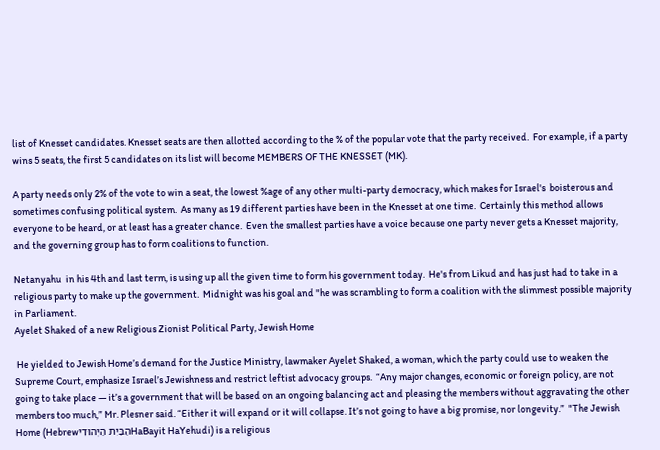list of Knesset candidates. Knesset seats are then allotted according to the % of the popular vote that the party received.  For example, if a party wins 5 seats, the first 5 candidates on its list will become MEMBERS OF THE KNESSET (MK).

A party needs only 2% of the vote to win a seat, the lowest %age of any other multi-party democracy, which makes for Israel's  boisterous and sometimes confusing political system.  As many as 19 different parties have been in the Knesset at one time.  Certainly this method allows everyone to be heard, or at least has a greater chance.  Even the smallest parties have a voice because one party never gets a Knesset majority, and the governing group has to form coalitions to function.

Netanyahu  in his 4th and last term, is using up all the given time to form his government today.  He's from Likud and has just had to take in a religious party to make up the government.  Midnight was his goal and "he was scrambling to form a coalition with the slimmest possible majority in Parliament.
Ayelet Shaked of a new Religious Zionist Political Party, Jewish Home

 He yielded to Jewish Home’s demand for the Justice Ministry, lawmaker Ayelet Shaked, a woman, which the party could use to weaken the Supreme Court, emphasize Israel’s Jewishness and restrict leftist advocacy groups.  “Any major changes, economic or foreign policy, are not going to take place — it’s a government that will be based on an ongoing balancing act and pleasing the members without aggravating the other members too much,” Mr. Plesner said. “Either it will expand or it will collapse. It’s not going to have a big promise, nor longevity.”  "The Jewish Home (Hebrewהַבַּיִת הַיְהוּדִיHaBayit HaYehudi) is a religious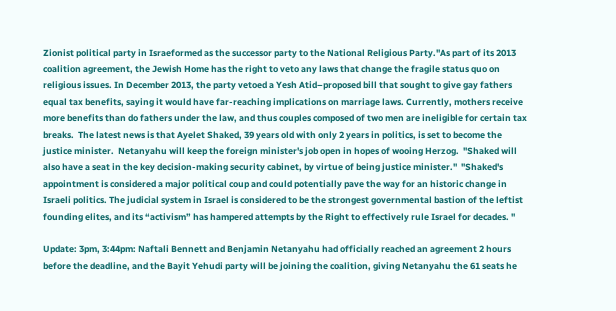Zionist political party in Israeformed as the successor party to the National Religious Party."As part of its 2013 coalition agreement, the Jewish Home has the right to veto any laws that change the fragile status quo on religious issues. In December 2013, the party vetoed a Yesh Atid–proposed bill that sought to give gay fathers equal tax benefits, saying it would have far-reaching implications on marriage laws. Currently, mothers receive more benefits than do fathers under the law, and thus couples composed of two men are ineligible for certain tax breaks.  The latest news is that Ayelet Shaked, 39 years old with only 2 years in politics, is set to become the justice minister.  Netanyahu will keep the foreign minister's job open in hopes of wooing Herzog.  "Shaked will also have a seat in the key decision-making security cabinet, by virtue of being justice minister."  "Shaked's appointment is considered a major political coup and could potentially pave the way for an historic change in Israeli politics. The judicial system in Israel is considered to be the strongest governmental bastion of the leftist founding elites, and its “activism” has hampered attempts by the Right to effectively rule Israel for decades. "

Update: 3pm, 3:44pm: Naftali Bennett and Benjamin Netanyahu had officially reached an agreement 2 hours before the deadline, and the Bayit Yehudi party will be joining the coalition, giving Netanyahu the 61 seats he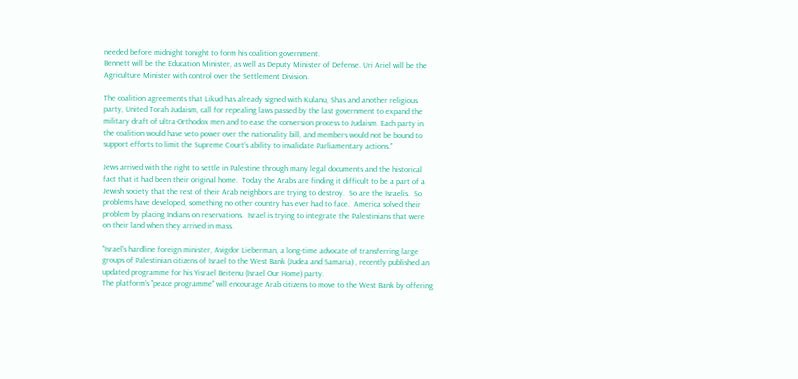needed before midnight tonight to form his coalition government.
Bennett will be the Education Minister, as well as Deputy Minister of Defense. Uri Ariel will be the Agriculture Minister with control over the Settlement Division.

The coalition agreements that Likud has already signed with Kulanu, Shas and another religious party, United Torah Judaism, call for repealing laws passed by the last government to expand the military draft of ultra-Orthodox men and to ease the conversion process to Judaism. Each party in the coalition would have veto power over the nationality bill, and members would not be bound to support efforts to limit the Supreme Court’s ability to invalidate Parliamentary actions."

Jews arrived with the right to settle in Palestine through many legal documents and the historical fact that it had been their original home.  Today the Arabs are finding it difficult to be a part of a Jewish society that the rest of their Arab neighbors are trying to destroy.  So are the Israelis.  So problems have developed, something no other country has ever had to face.  America solved their problem by placing Indians on reservations.  Israel is trying to integrate the Palestinians that were on their land when they arrived in mass.

"Israel's hardline foreign minister, Avigdor Lieberman, a long-time advocate of transferring large groups of Palestinian citizens of Israel to the West Bank (Judea and Samaria) , recently published an updated programme for his Yisrael Beitenu (Israel Our Home) party.
The platform's "peace programme" will encourage Arab citizens to move to the West Bank by offering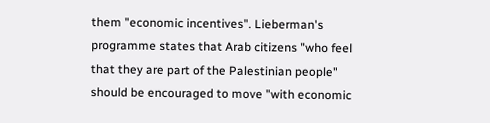them "economic incentives". Lieberman's programme states that Arab citizens "who feel that they are part of the Palestinian people" should be encouraged to move "with economic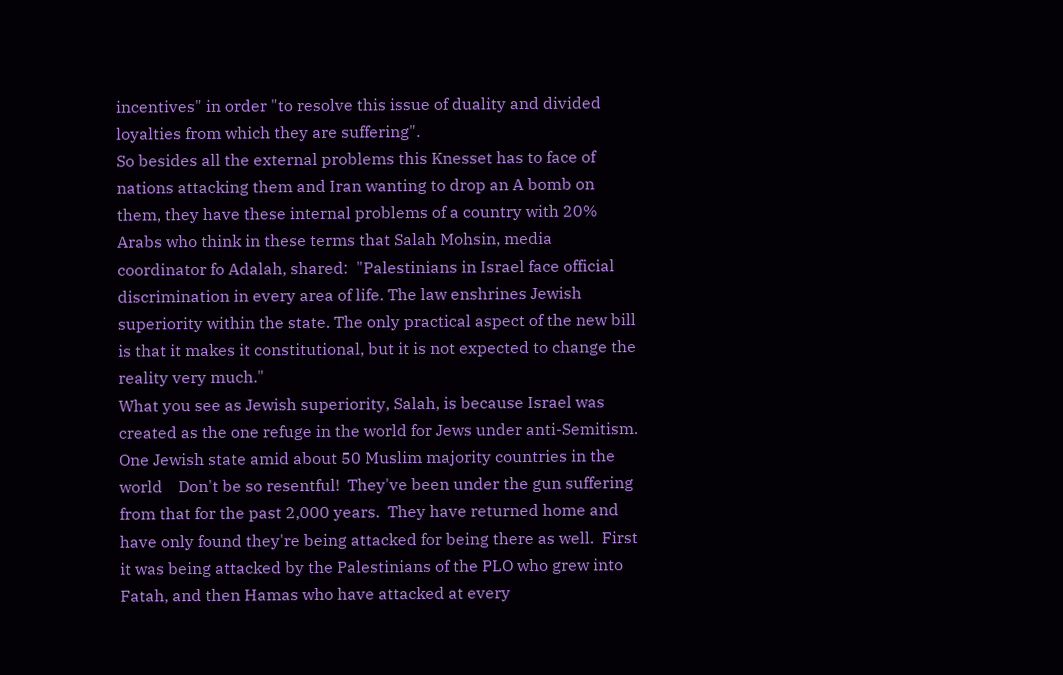incentives" in order "to resolve this issue of duality and divided loyalties from which they are suffering".
So besides all the external problems this Knesset has to face of nations attacking them and Iran wanting to drop an A bomb on them, they have these internal problems of a country with 20% Arabs who think in these terms that Salah Mohsin, media coordinator fo Adalah, shared:  "Palestinians in Israel face official discrimination in every area of life. The law enshrines Jewish superiority within the state. The only practical aspect of the new bill is that it makes it constitutional, but it is not expected to change the reality very much."
What you see as Jewish superiority, Salah, is because Israel was created as the one refuge in the world for Jews under anti-Semitism.  One Jewish state amid about 50 Muslim majority countries in the world    Don't be so resentful!  They've been under the gun suffering from that for the past 2,000 years.  They have returned home and have only found they're being attacked for being there as well.  First it was being attacked by the Palestinians of the PLO who grew into Fatah, and then Hamas who have attacked at every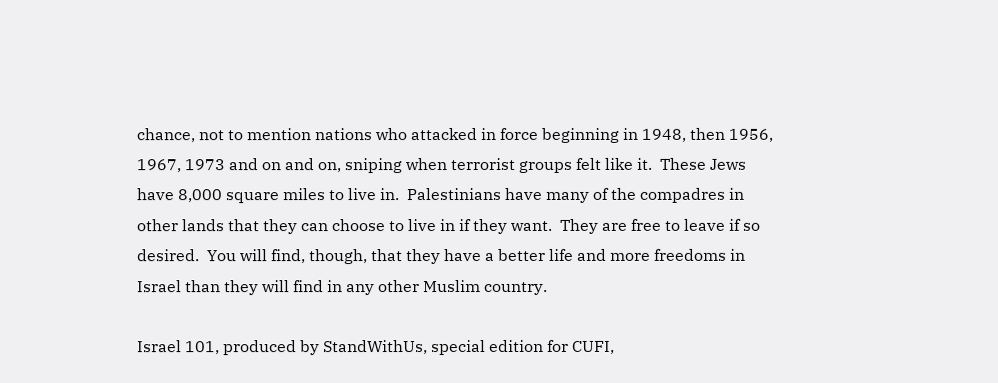chance, not to mention nations who attacked in force beginning in 1948, then 1956, 1967, 1973 and on and on, sniping when terrorist groups felt like it.  These Jews have 8,000 square miles to live in.  Palestinians have many of the compadres in other lands that they can choose to live in if they want.  They are free to leave if so desired.  You will find, though, that they have a better life and more freedoms in Israel than they will find in any other Muslim country.

Israel 101, produced by StandWithUs, special edition for CUFI,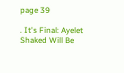page 39

. It's Final: Ayelet Shaked Will Be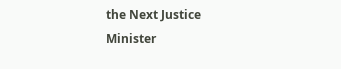the Next Justice Minister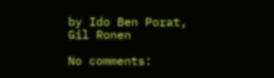by Ido Ben Porat, Gil Ronen

No comments: